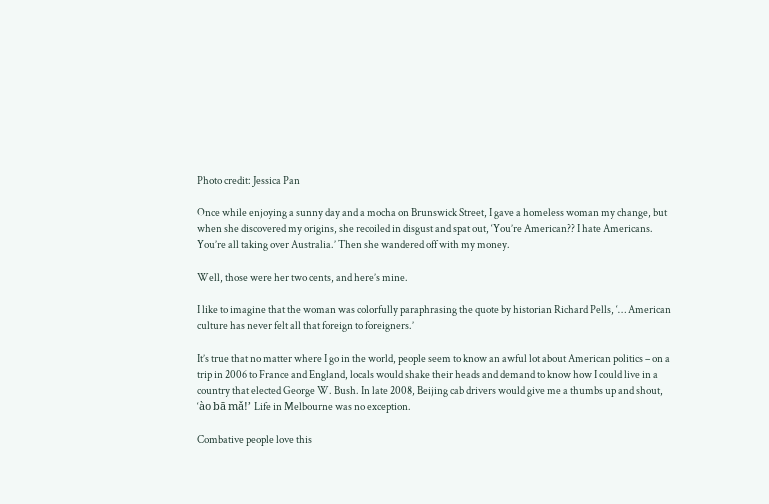Photo credit: Jessica Pan

Once while enjoying a sunny day and a mocha on Brunswick Street, I gave a homeless woman my change, but when she discovered my origins, she recoiled in disgust and spat out, ‘You’re American?? I hate Americans. You’re all taking over Australia.’ Then she wandered off with my money.

Well, those were her two cents, and here’s mine.

I like to imagine that the woman was colorfully paraphrasing the quote by historian Richard Pells, ‘… American culture has never felt all that foreign to foreigners.’

It’s true that no matter where I go in the world, people seem to know an awful lot about American politics – on a trip in 2006 to France and England, locals would shake their heads and demand to know how I could live in a country that elected George W. Bush. In late 2008, Beijing cab drivers would give me a thumbs up and shout, ‘ào bā mǎ!’ Life in Melbourne was no exception.

Combative people love this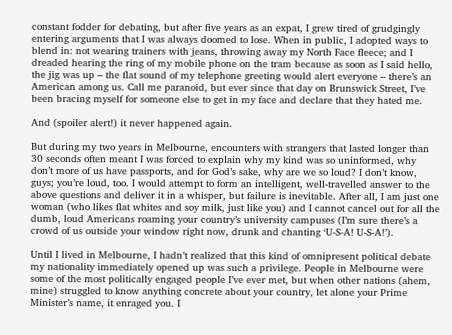constant fodder for debating, but after five years as an expat, I grew tired of grudgingly entering arguments that I was always doomed to lose. When in public, I adopted ways to blend in: not wearing trainers with jeans, throwing away my North Face fleece; and I dreaded hearing the ring of my mobile phone on the tram because as soon as I said hello, the jig was up – the flat sound of my telephone greeting would alert everyone – there’s an American among us. Call me paranoid, but ever since that day on Brunswick Street, I’ve been bracing myself for someone else to get in my face and declare that they hated me.

And (spoiler alert!) it never happened again.

But during my two years in Melbourne, encounters with strangers that lasted longer than 30 seconds often meant I was forced to explain why my kind was so uninformed, why don’t more of us have passports, and for God’s sake, why are we so loud? I don’t know, guys; you’re loud, too. I would attempt to form an intelligent, well-travelled answer to the above questions and deliver it in a whisper, but failure is inevitable. After all, I am just one woman (who likes flat whites and soy milk, just like you) and I cannot cancel out for all the dumb, loud Americans roaming your country’s university campuses (I’m sure there’s a crowd of us outside your window right now, drunk and chanting ‘U-S-A! U-S-A!’).

Until I lived in Melbourne, I hadn’t realized that this kind of omnipresent political debate my nationality immediately opened up was such a privilege. People in Melbourne were some of the most politically engaged people I’ve ever met, but when other nations (ahem, mine) struggled to know anything concrete about your country, let alone your Prime Minister’s name, it enraged you. I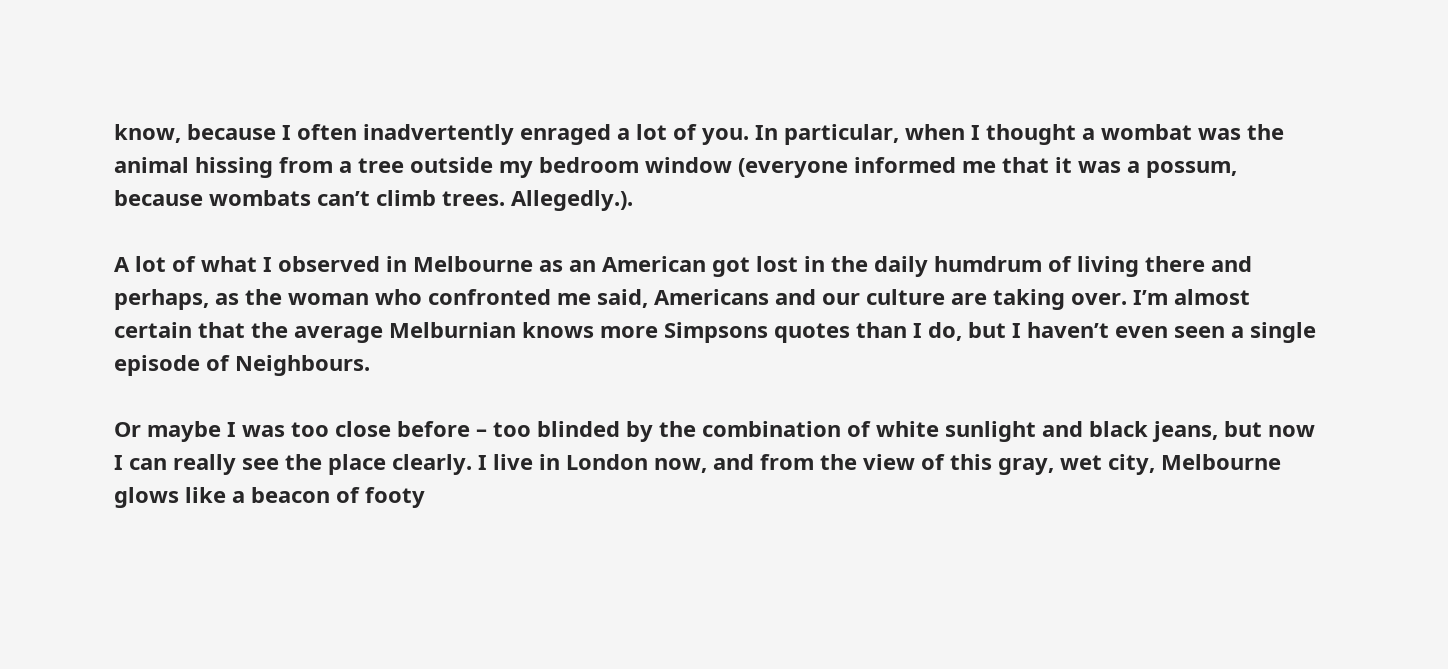know, because I often inadvertently enraged a lot of you. In particular, when I thought a wombat was the animal hissing from a tree outside my bedroom window (everyone informed me that it was a possum, because wombats can’t climb trees. Allegedly.).

A lot of what I observed in Melbourne as an American got lost in the daily humdrum of living there and perhaps, as the woman who confronted me said, Americans and our culture are taking over. I’m almost certain that the average Melburnian knows more Simpsons quotes than I do, but I haven’t even seen a single episode of Neighbours.

Or maybe I was too close before – too blinded by the combination of white sunlight and black jeans, but now I can really see the place clearly. I live in London now, and from the view of this gray, wet city, Melbourne glows like a beacon of footy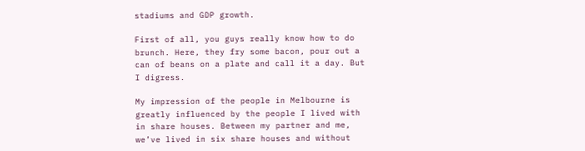stadiums and GDP growth.

First of all, you guys really know how to do brunch. Here, they fry some bacon, pour out a can of beans on a plate and call it a day. But I digress.

My impression of the people in Melbourne is greatly influenced by the people I lived with in share houses. Between my partner and me, we’ve lived in six share houses and without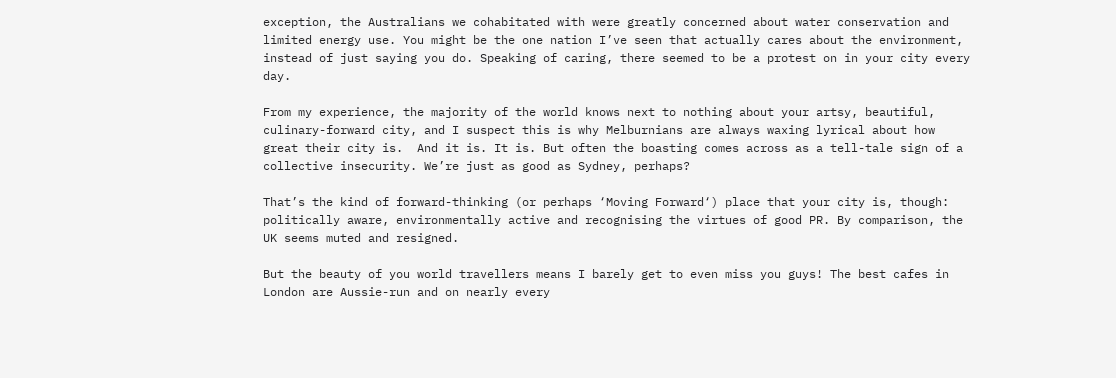exception, the Australians we cohabitated with were greatly concerned about water conservation and limited energy use. You might be the one nation I’ve seen that actually cares about the environment, instead of just saying you do. Speaking of caring, there seemed to be a protest on in your city every day.

From my experience, the majority of the world knows next to nothing about your artsy, beautiful, culinary-forward city, and I suspect this is why Melburnians are always waxing lyrical about how great their city is.  And it is. It is. But often the boasting comes across as a tell-tale sign of a collective insecurity. We’re just as good as Sydney, perhaps?

That’s the kind of forward-thinking (or perhaps ‘Moving Forward‘) place that your city is, though: politically aware, environmentally active and recognising the virtues of good PR. By comparison, the UK seems muted and resigned.

But the beauty of you world travellers means I barely get to even miss you guys! The best cafes in London are Aussie-run and on nearly every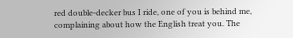red double-decker bus I ride, one of you is behind me, complaining about how the English treat you. The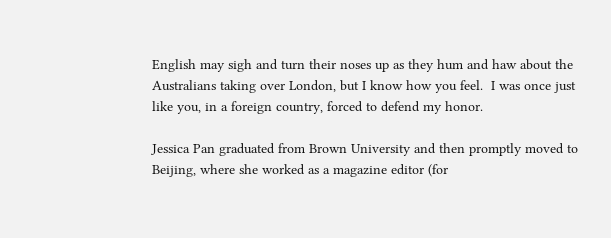English may sigh and turn their noses up as they hum and haw about the Australians taking over London, but I know how you feel.  I was once just like you, in a foreign country, forced to defend my honor.

Jessica Pan graduated from Brown University and then promptly moved to Beijing, where she worked as a magazine editor (for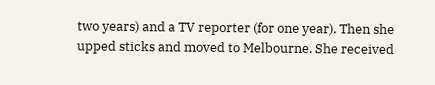two years) and a TV reporter (for one year). Then she upped sticks and moved to Melbourne. She received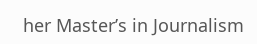her Master’s in Journalism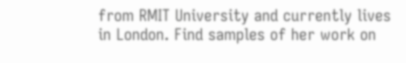from RMIT University and currently lives in London. Find samples of her work on